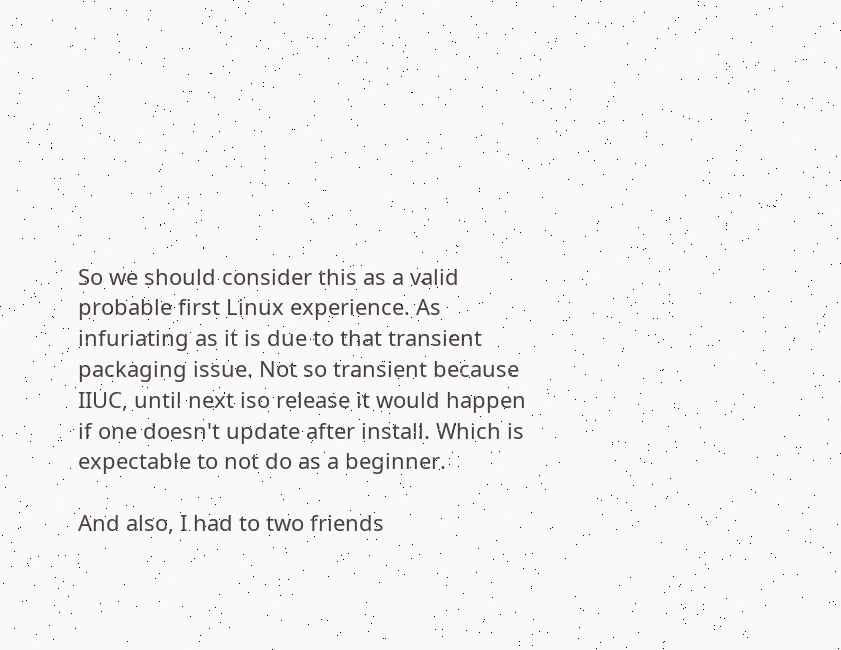So we should consider this as a valid probable first Linux experience. As infuriating as it is due to that transient packaging issue. Not so transient because IIUC, until next iso release it would happen if one doesn't update after install. Which is expectable to not do as a beginner.

And also, I had to two friends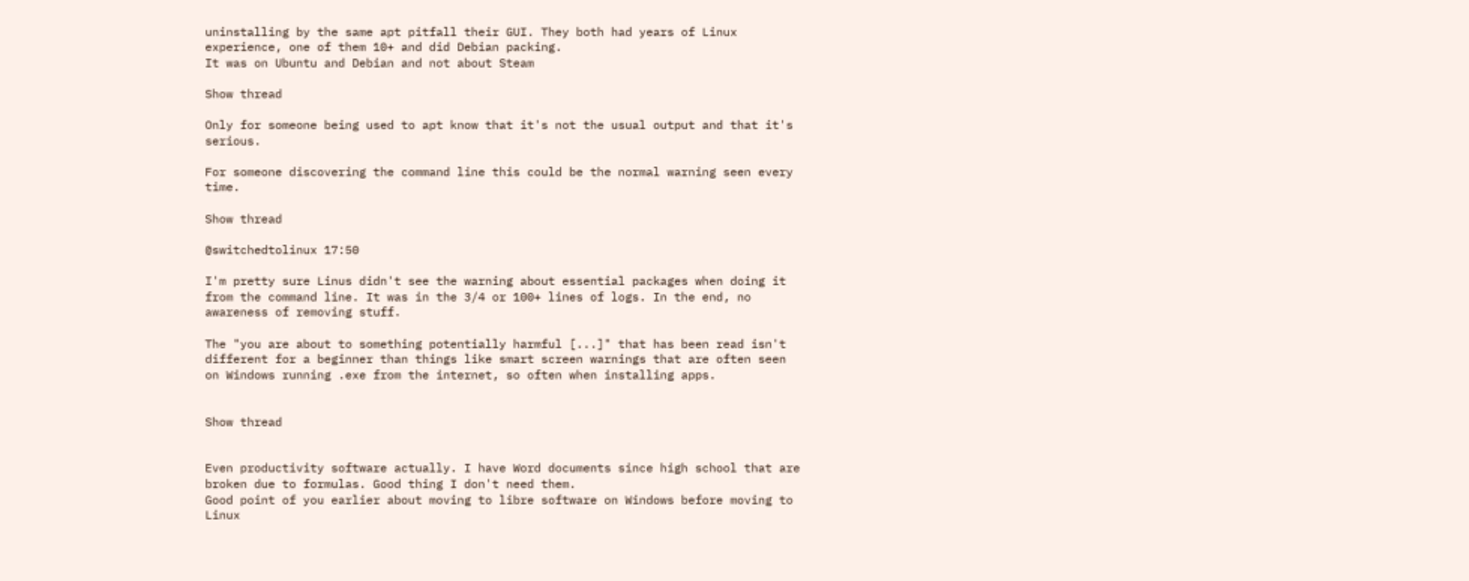uninstalling by the same apt pitfall their GUI. They both had years of Linux experience, one of them 10+ and did Debian packing.
It was on Ubuntu and Debian and not about Steam

Show thread

Only for someone being used to apt know that it's not the usual output and that it's serious.

For someone discovering the command line this could be the normal warning seen every time.

Show thread

@switchedtolinux 17:50

I'm pretty sure Linus didn't see the warning about essential packages when doing it from the command line. It was in the 3/4 or 100+ lines of logs. In the end, no awareness of removing stuff.

The "you are about to something potentially harmful [...]" that has been read isn't different for a beginner than things like smart screen warnings that are often seen on Windows running .exe from the internet, so often when installing apps.


Show thread


Even productivity software actually. I have Word documents since high school that are broken due to formulas. Good thing I don't need them.
Good point of you earlier about moving to libre software on Windows before moving to Linux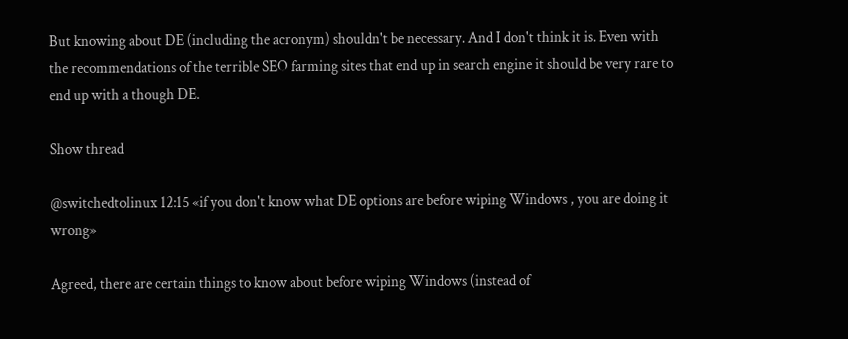But knowing about DE (including the acronym) shouldn't be necessary. And I don't think it is. Even with the recommendations of the terrible SEO farming sites that end up in search engine it should be very rare to end up with a though DE.

Show thread

@switchedtolinux 12:15 «if you don't know what DE options are before wiping Windows , you are doing it wrong»

Agreed, there are certain things to know about before wiping Windows (instead of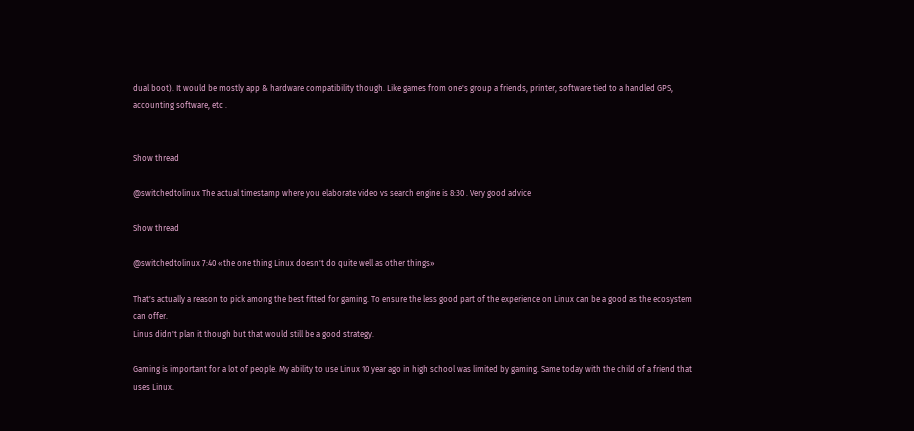dual boot). It would be mostly app & hardware compatibility though. Like games from one's group a friends, printer, software tied to a handled GPS, accounting software, etc .


Show thread

@switchedtolinux The actual timestamp where you elaborate video vs search engine is 8:30 . Very good advice

Show thread

@switchedtolinux 7:40 «the one thing Linux doesn't do quite well as other things»

That's actually a reason to pick among the best fitted for gaming. To ensure the less good part of the experience on Linux can be a good as the ecosystem can offer.
Linus didn't plan it though but that would still be a good strategy.

Gaming is important for a lot of people. My ability to use Linux 10 year ago in high school was limited by gaming. Same today with the child of a friend that uses Linux.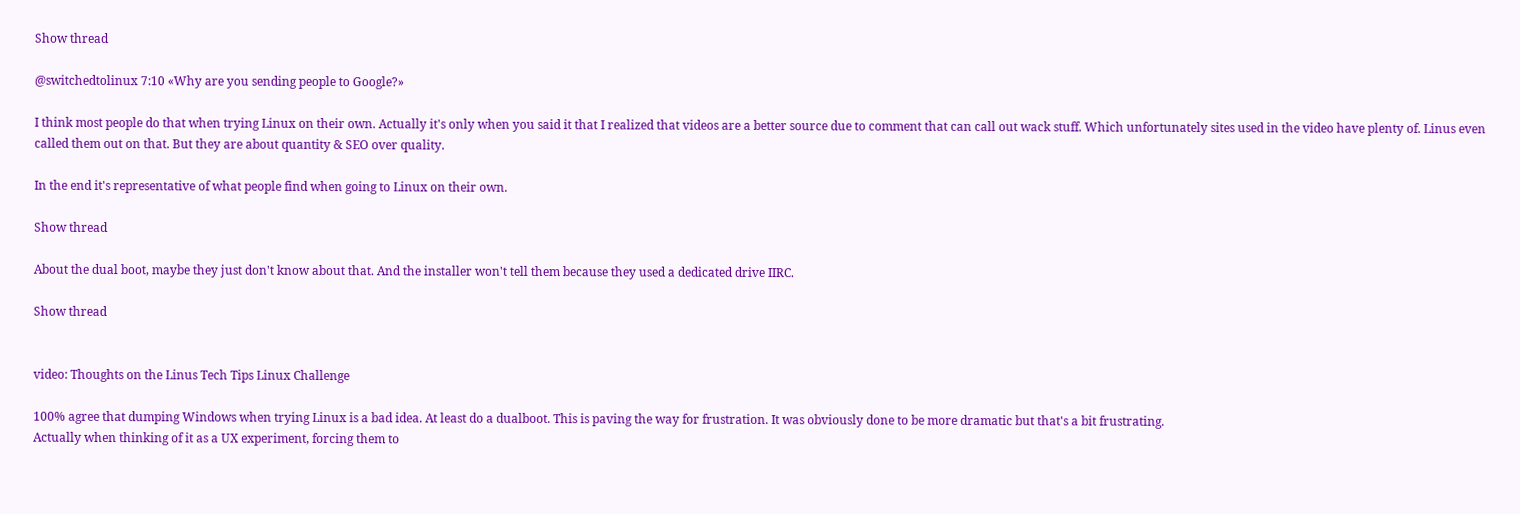Show thread

@switchedtolinux 7:10 «Why are you sending people to Google?»

I think most people do that when trying Linux on their own. Actually it's only when you said it that I realized that videos are a better source due to comment that can call out wack stuff. Which unfortunately sites used in the video have plenty of. Linus even called them out on that. But they are about quantity & SEO over quality.

In the end it's representative of what people find when going to Linux on their own.

Show thread

About the dual boot, maybe they just don't know about that. And the installer won't tell them because they used a dedicated drive IIRC.

Show thread


video: Thoughts on the Linus Tech Tips Linux Challenge

100% agree that dumping Windows when trying Linux is a bad idea. At least do a dualboot. This is paving the way for frustration. It was obviously done to be more dramatic but that's a bit frustrating.
Actually when thinking of it as a UX experiment, forcing them to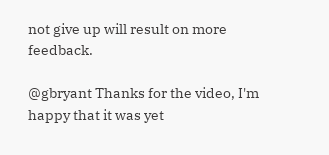not give up will result on more feedback.

@gbryant Thanks for the video, I'm happy that it was yet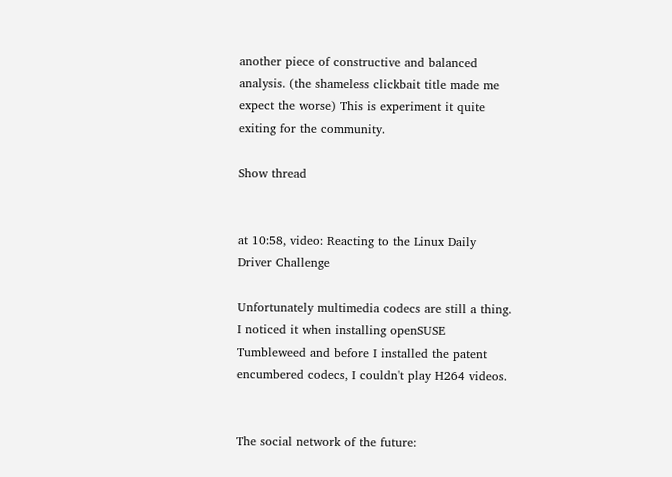another piece of constructive and balanced analysis. (the shameless clickbait title made me expect the worse) This is experiment it quite exiting for the community.

Show thread


at 10:58, video: Reacting to the Linux Daily Driver Challenge

Unfortunately multimedia codecs are still a thing. I noticed it when installing openSUSE Tumbleweed and before I installed the patent encumbered codecs, I couldn't play H264 videos.


The social network of the future: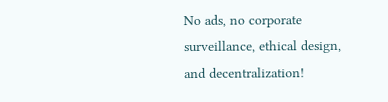No ads, no corporate surveillance, ethical design, and decentralization!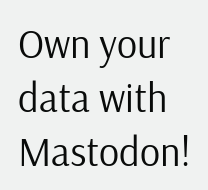Own your data with Mastodon!